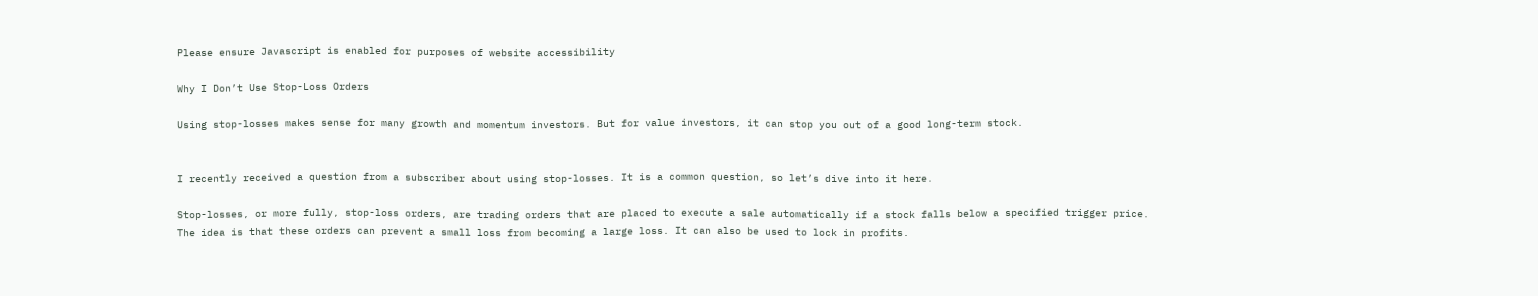Please ensure Javascript is enabled for purposes of website accessibility

Why I Don’t Use Stop-Loss Orders

Using stop-losses makes sense for many growth and momentum investors. But for value investors, it can stop you out of a good long-term stock.


I recently received a question from a subscriber about using stop-losses. It is a common question, so let’s dive into it here.

Stop-losses, or more fully, stop-loss orders, are trading orders that are placed to execute a sale automatically if a stock falls below a specified trigger price. The idea is that these orders can prevent a small loss from becoming a large loss. It can also be used to lock in profits.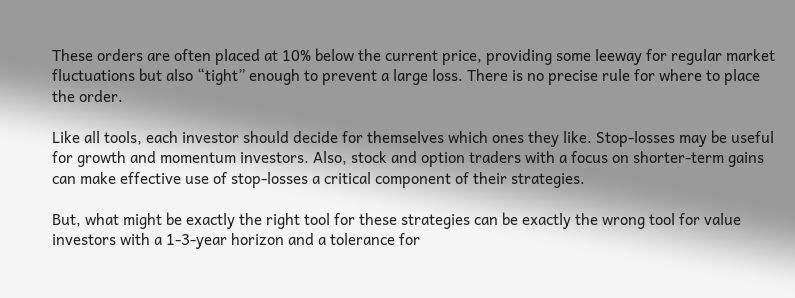These orders are often placed at 10% below the current price, providing some leeway for regular market fluctuations but also “tight” enough to prevent a large loss. There is no precise rule for where to place the order.

Like all tools, each investor should decide for themselves which ones they like. Stop-losses may be useful for growth and momentum investors. Also, stock and option traders with a focus on shorter-term gains can make effective use of stop-losses a critical component of their strategies.

But, what might be exactly the right tool for these strategies can be exactly the wrong tool for value investors with a 1-3-year horizon and a tolerance for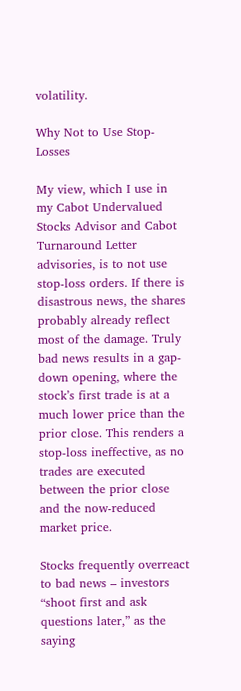volatility.

Why Not to Use Stop-Losses

My view, which I use in my Cabot Undervalued Stocks Advisor and Cabot Turnaround Letter advisories, is to not use stop-loss orders. If there is disastrous news, the shares probably already reflect most of the damage. Truly bad news results in a gap-down opening, where the stock’s first trade is at a much lower price than the prior close. This renders a stop-loss ineffective, as no trades are executed between the prior close and the now-reduced market price.

Stocks frequently overreact to bad news – investors “shoot first and ask questions later,” as the saying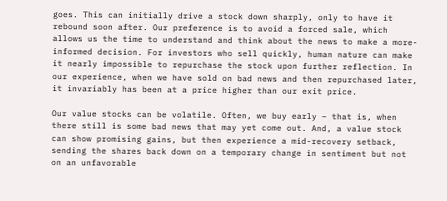goes. This can initially drive a stock down sharply, only to have it rebound soon after. Our preference is to avoid a forced sale, which allows us the time to understand and think about the news to make a more-informed decision. For investors who sell quickly, human nature can make it nearly impossible to repurchase the stock upon further reflection. In our experience, when we have sold on bad news and then repurchased later, it invariably has been at a price higher than our exit price.

Our value stocks can be volatile. Often, we buy early – that is, when there still is some bad news that may yet come out. And, a value stock can show promising gains, but then experience a mid-recovery setback, sending the shares back down on a temporary change in sentiment but not on an unfavorable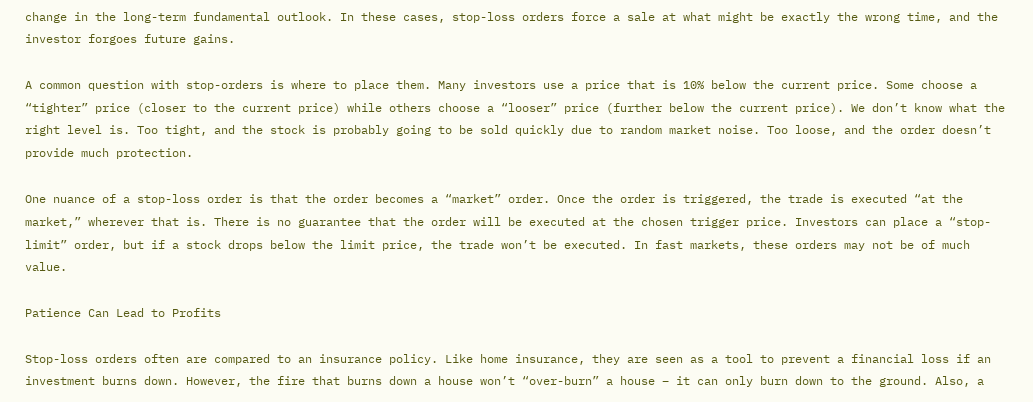change in the long-term fundamental outlook. In these cases, stop-loss orders force a sale at what might be exactly the wrong time, and the investor forgoes future gains.

A common question with stop-orders is where to place them. Many investors use a price that is 10% below the current price. Some choose a “tighter” price (closer to the current price) while others choose a “looser” price (further below the current price). We don’t know what the right level is. Too tight, and the stock is probably going to be sold quickly due to random market noise. Too loose, and the order doesn’t provide much protection.

One nuance of a stop-loss order is that the order becomes a “market” order. Once the order is triggered, the trade is executed “at the market,” wherever that is. There is no guarantee that the order will be executed at the chosen trigger price. Investors can place a “stop-limit” order, but if a stock drops below the limit price, the trade won’t be executed. In fast markets, these orders may not be of much value.

Patience Can Lead to Profits

Stop-loss orders often are compared to an insurance policy. Like home insurance, they are seen as a tool to prevent a financial loss if an investment burns down. However, the fire that burns down a house won’t “over-burn” a house – it can only burn down to the ground. Also, a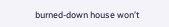burned-down house won’t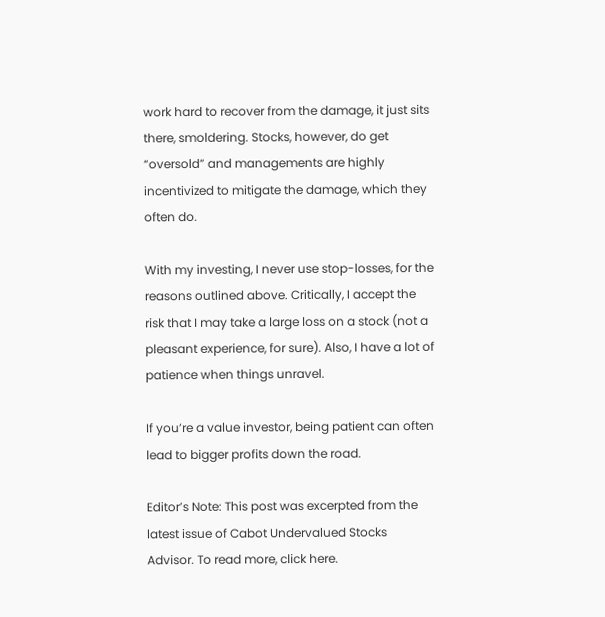work hard to recover from the damage, it just sits there, smoldering. Stocks, however, do get “oversold” and managements are highly incentivized to mitigate the damage, which they often do.

With my investing, I never use stop-losses, for the reasons outlined above. Critically, I accept the risk that I may take a large loss on a stock (not a pleasant experience, for sure). Also, I have a lot of patience when things unravel.

If you’re a value investor, being patient can often lead to bigger profits down the road.

Editor’s Note: This post was excerpted from the latest issue of Cabot Undervalued Stocks Advisor. To read more, click here.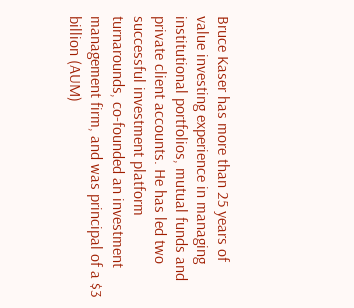Bruce Kaser has more than 25 years of value investing experience in managing institutional portfolios, mutual funds and private client accounts. He has led two successful investment platform turnarounds, co-founded an investment management firm, and was principal of a $3 billion (AUM)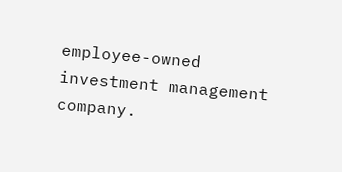employee-owned investment management company.